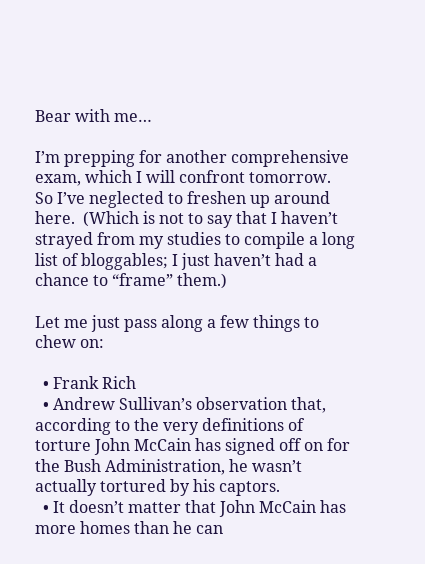Bear with me…

I’m prepping for another comprehensive exam, which I will confront tomorrow.  So I’ve neglected to freshen up around here.  (Which is not to say that I haven’t strayed from my studies to compile a long list of bloggables; I just haven’t had a chance to “frame” them.)

Let me just pass along a few things to chew on:

  • Frank Rich
  • Andrew Sullivan’s observation that, according to the very definitions of torture John McCain has signed off on for the Bush Administration, he wasn’t actually tortured by his captors.
  • It doesn’t matter that John McCain has more homes than he can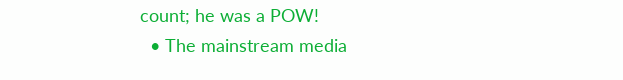count; he was a POW!
  • The mainstream media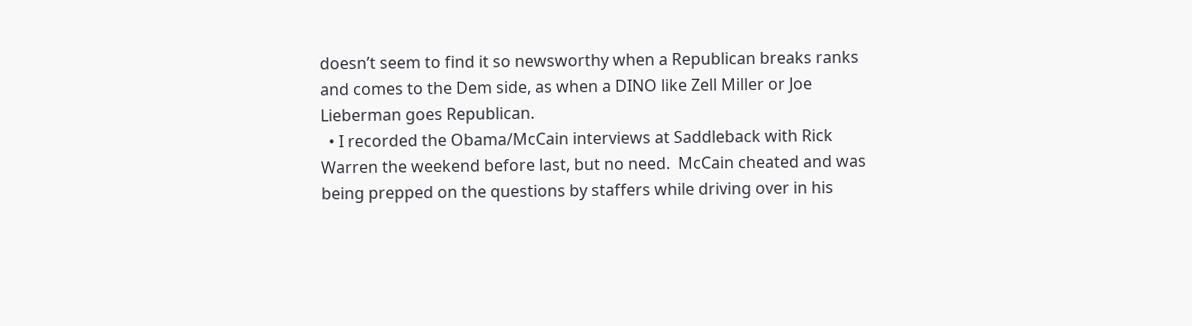doesn’t seem to find it so newsworthy when a Republican breaks ranks and comes to the Dem side, as when a DINO like Zell Miller or Joe Lieberman goes Republican.
  • I recorded the Obama/McCain interviews at Saddleback with Rick Warren the weekend before last, but no need.  McCain cheated and was being prepped on the questions by staffers while driving over in his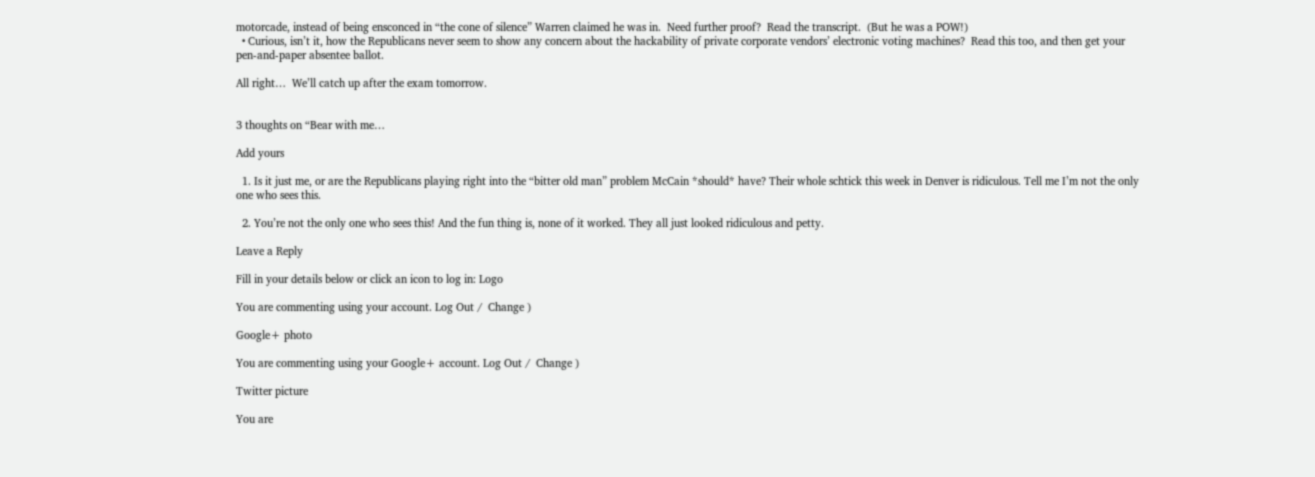motorcade, instead of being ensconced in “the cone of silence” Warren claimed he was in.  Need further proof?  Read the transcript.  (But he was a POW!)
  • Curious, isn’t it, how the Republicans never seem to show any concern about the hackability of private corporate vendors’ electronic voting machines?  Read this too, and then get your pen-and-paper absentee ballot.

All right…  We’ll catch up after the exam tomorrow.


3 thoughts on “Bear with me…

Add yours

  1. Is it just me, or are the Republicans playing right into the “bitter old man” problem McCain *should* have? Their whole schtick this week in Denver is ridiculous. Tell me I’m not the only one who sees this.

  2. You’re not the only one who sees this! And the fun thing is, none of it worked. They all just looked ridiculous and petty.

Leave a Reply

Fill in your details below or click an icon to log in: Logo

You are commenting using your account. Log Out /  Change )

Google+ photo

You are commenting using your Google+ account. Log Out /  Change )

Twitter picture

You are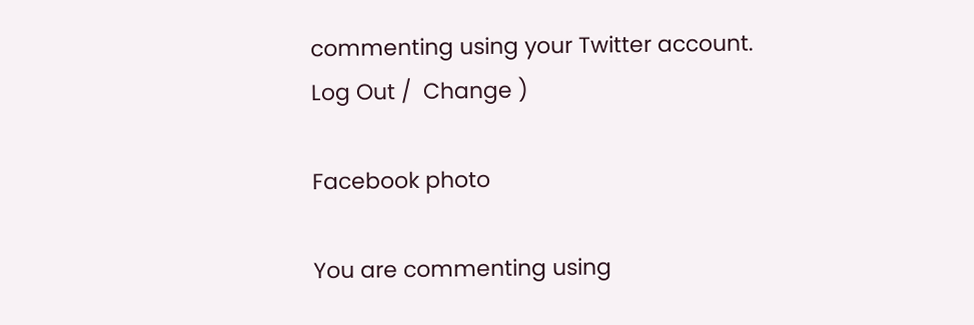commenting using your Twitter account. Log Out /  Change )

Facebook photo

You are commenting using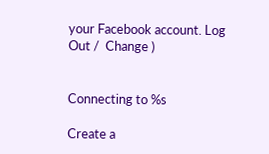your Facebook account. Log Out /  Change )


Connecting to %s

Create a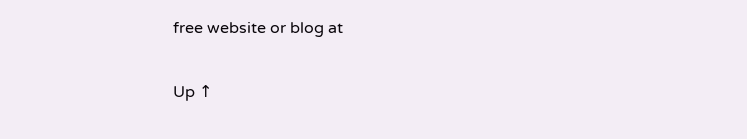free website or blog at

Up ↑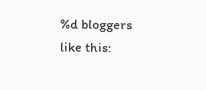%d bloggers like this: